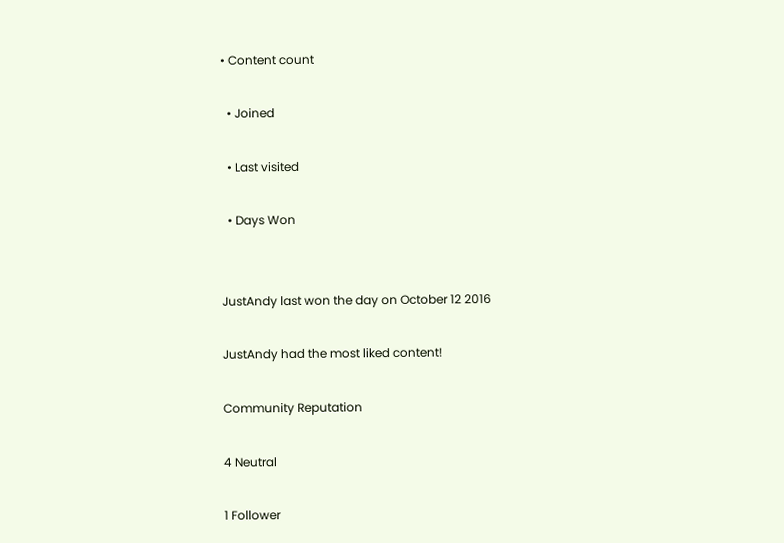• Content count

  • Joined

  • Last visited

  • Days Won


JustAndy last won the day on October 12 2016

JustAndy had the most liked content!

Community Reputation

4 Neutral

1 Follower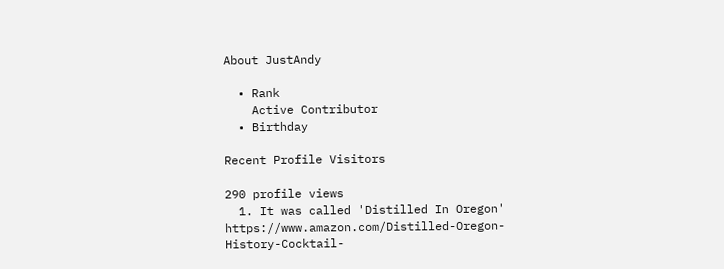About JustAndy

  • Rank
    Active Contributor
  • Birthday

Recent Profile Visitors

290 profile views
  1. It was called 'Distilled In Oregon' https://www.amazon.com/Distilled-Oregon-History-Cocktail-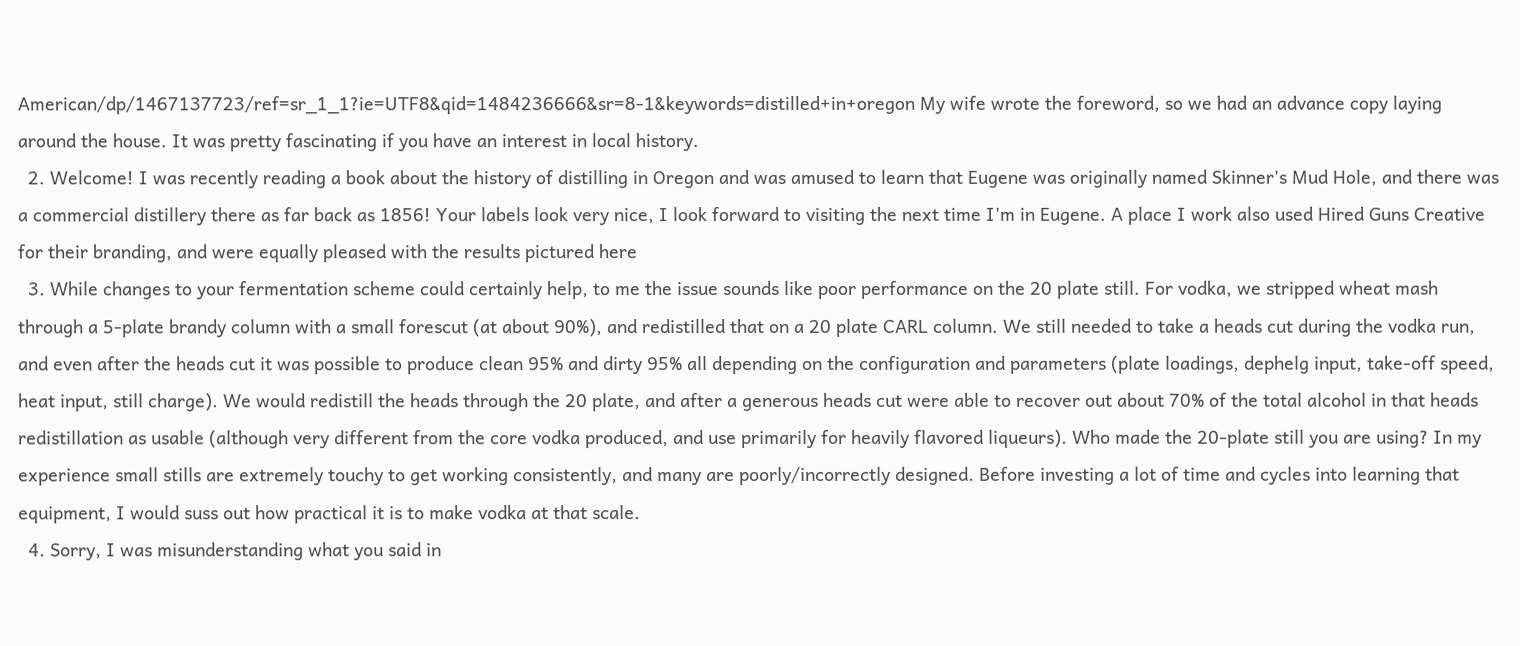American/dp/1467137723/ref=sr_1_1?ie=UTF8&qid=1484236666&sr=8-1&keywords=distilled+in+oregon My wife wrote the foreword, so we had an advance copy laying around the house. It was pretty fascinating if you have an interest in local history.
  2. Welcome! I was recently reading a book about the history of distilling in Oregon and was amused to learn that Eugene was originally named Skinner's Mud Hole, and there was a commercial distillery there as far back as 1856! Your labels look very nice, I look forward to visiting the next time I'm in Eugene. A place I work also used Hired Guns Creative for their branding, and were equally pleased with the results pictured here
  3. While changes to your fermentation scheme could certainly help, to me the issue sounds like poor performance on the 20 plate still. For vodka, we stripped wheat mash through a 5-plate brandy column with a small forescut (at about 90%), and redistilled that on a 20 plate CARL column. We still needed to take a heads cut during the vodka run, and even after the heads cut it was possible to produce clean 95% and dirty 95% all depending on the configuration and parameters (plate loadings, dephelg input, take-off speed, heat input, still charge). We would redistill the heads through the 20 plate, and after a generous heads cut were able to recover out about 70% of the total alcohol in that heads redistillation as usable (although very different from the core vodka produced, and use primarily for heavily flavored liqueurs). Who made the 20-plate still you are using? In my experience small stills are extremely touchy to get working consistently, and many are poorly/incorrectly designed. Before investing a lot of time and cycles into learning that equipment, I would suss out how practical it is to make vodka at that scale.
  4. Sorry, I was misunderstanding what you said in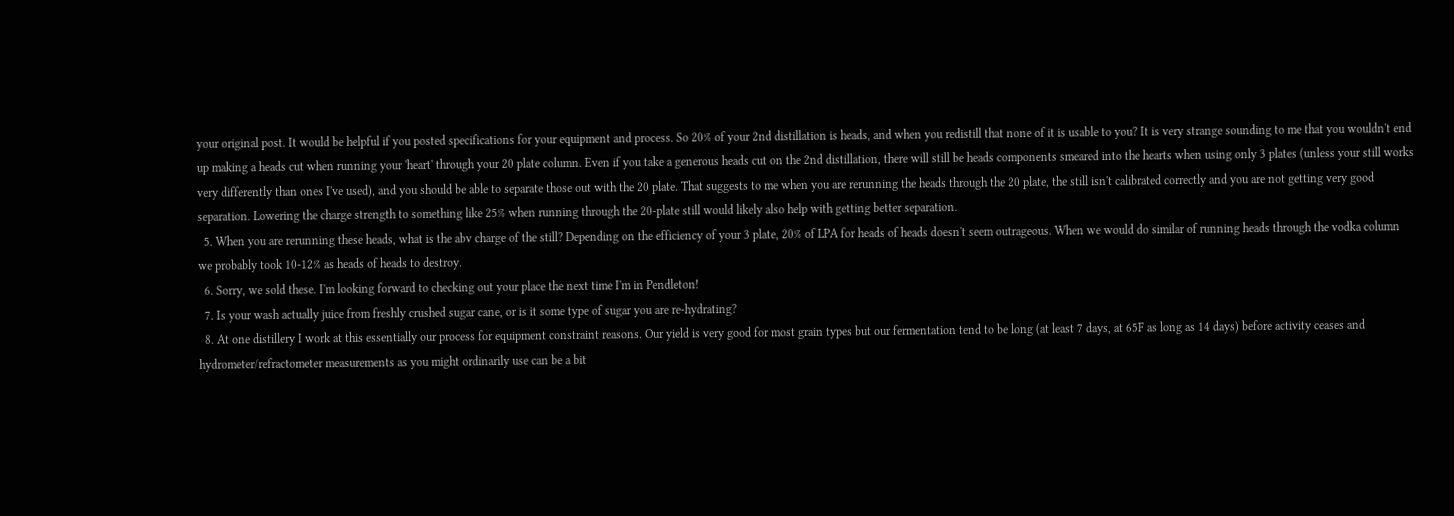your original post. It would be helpful if you posted specifications for your equipment and process. So 20% of your 2nd distillation is heads, and when you redistill that none of it is usable to you? It is very strange sounding to me that you wouldn't end up making a heads cut when running your 'heart' through your 20 plate column. Even if you take a generous heads cut on the 2nd distillation, there will still be heads components smeared into the hearts when using only 3 plates (unless your still works very differently than ones I've used), and you should be able to separate those out with the 20 plate. That suggests to me when you are rerunning the heads through the 20 plate, the still isn't calibrated correctly and you are not getting very good separation. Lowering the charge strength to something like 25% when running through the 20-plate still would likely also help with getting better separation.
  5. When you are rerunning these heads, what is the abv charge of the still? Depending on the efficiency of your 3 plate, 20% of LPA for heads of heads doesn't seem outrageous. When we would do similar of running heads through the vodka column we probably took 10-12% as heads of heads to destroy.
  6. Sorry, we sold these. I'm looking forward to checking out your place the next time I'm in Pendleton!
  7. Is your wash actually juice from freshly crushed sugar cane, or is it some type of sugar you are re-hydrating?
  8. At one distillery I work at this essentially our process for equipment constraint reasons. Our yield is very good for most grain types but our fermentation tend to be long (at least 7 days, at 65F as long as 14 days) before activity ceases and hydrometer/refractometer measurements as you might ordinarily use can be a bit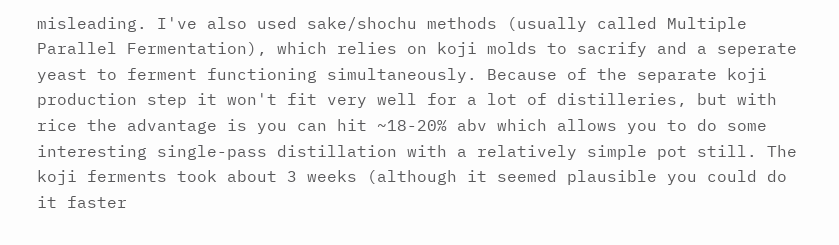misleading. I've also used sake/shochu methods (usually called Multiple Parallel Fermentation), which relies on koji molds to sacrify and a seperate yeast to ferment functioning simultaneously. Because of the separate koji production step it won't fit very well for a lot of distilleries, but with rice the advantage is you can hit ~18-20% abv which allows you to do some interesting single-pass distillation with a relatively simple pot still. The koji ferments took about 3 weeks (although it seemed plausible you could do it faster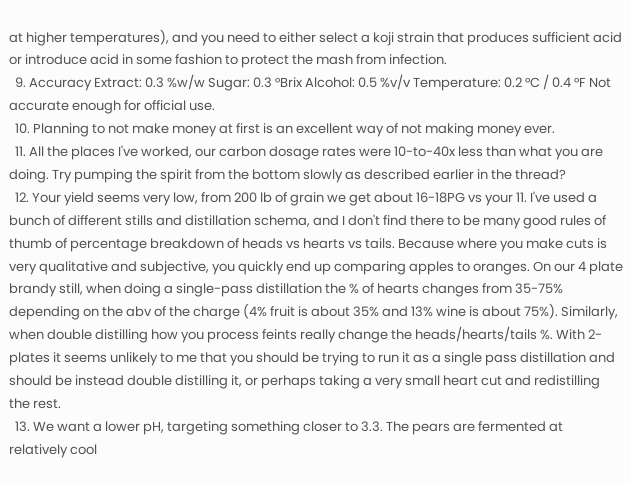at higher temperatures), and you need to either select a koji strain that produces sufficient acid or introduce acid in some fashion to protect the mash from infection.
  9. Accuracy Extract: 0.3 %w/w Sugar: 0.3 °Brix Alcohol: 0.5 %v/v Temperature: 0.2 °C / 0.4 °F Not accurate enough for official use.
  10. Planning to not make money at first is an excellent way of not making money ever.
  11. All the places I've worked, our carbon dosage rates were 10-to-40x less than what you are doing. Try pumping the spirit from the bottom slowly as described earlier in the thread?
  12. Your yield seems very low, from 200 lb of grain we get about 16-18PG vs your 11. I've used a bunch of different stills and distillation schema, and I don't find there to be many good rules of thumb of percentage breakdown of heads vs hearts vs tails. Because where you make cuts is very qualitative and subjective, you quickly end up comparing apples to oranges. On our 4 plate brandy still, when doing a single-pass distillation the % of hearts changes from 35-75% depending on the abv of the charge (4% fruit is about 35% and 13% wine is about 75%). Similarly, when double distilling how you process feints really change the heads/hearts/tails %. With 2-plates it seems unlikely to me that you should be trying to run it as a single pass distillation and should be instead double distilling it, or perhaps taking a very small heart cut and redistilling the rest.
  13. We want a lower pH, targeting something closer to 3.3. The pears are fermented at relatively cool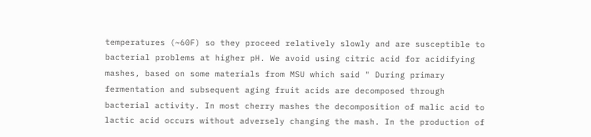temperatures (~60F) so they proceed relatively slowly and are susceptible to bacterial problems at higher pH. We avoid using citric acid for acidifying mashes, based on some materials from MSU which said " During primary fermentation and subsequent aging fruit acids are decomposed through bacterial activity. In most cherry mashes the decomposition of malic acid to lactic acid occurs without adversely changing the mash. In the production of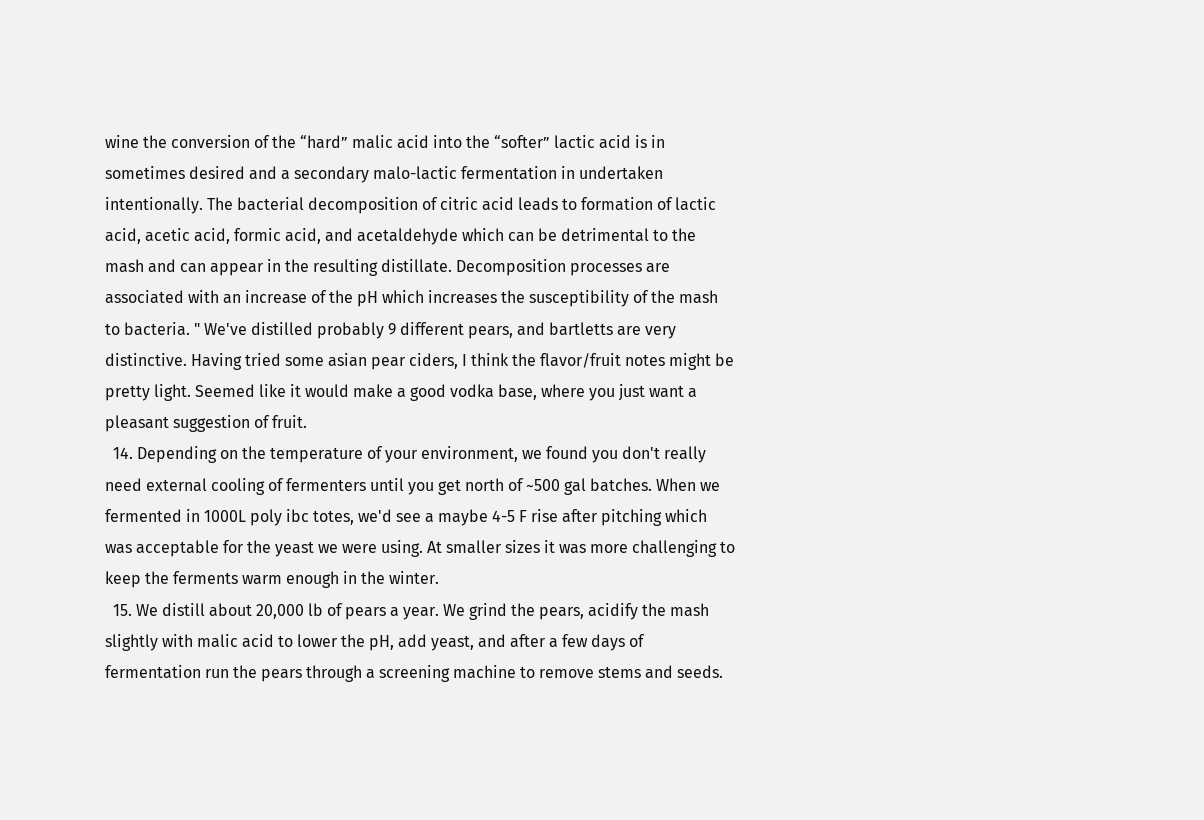wine the conversion of the “hard” malic acid into the “softer” lactic acid is in sometimes desired and a secondary malo-lactic fermentation in undertaken intentionally. The bacterial decomposition of citric acid leads to formation of lactic acid, acetic acid, formic acid, and acetaldehyde which can be detrimental to the mash and can appear in the resulting distillate. Decomposition processes are associated with an increase of the pH which increases the susceptibility of the mash to bacteria. " We've distilled probably 9 different pears, and bartletts are very distinctive. Having tried some asian pear ciders, I think the flavor/fruit notes might be pretty light. Seemed like it would make a good vodka base, where you just want a pleasant suggestion of fruit.
  14. Depending on the temperature of your environment, we found you don't really need external cooling of fermenters until you get north of ~500 gal batches. When we fermented in 1000L poly ibc totes, we'd see a maybe 4-5 F rise after pitching which was acceptable for the yeast we were using. At smaller sizes it was more challenging to keep the ferments warm enough in the winter.
  15. We distill about 20,000 lb of pears a year. We grind the pears, acidify the mash slightly with malic acid to lower the pH, add yeast, and after a few days of fermentation run the pears through a screening machine to remove stems and seeds.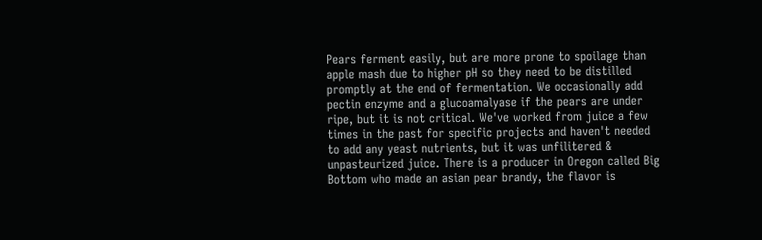Pears ferment easily, but are more prone to spoilage than apple mash due to higher pH so they need to be distilled promptly at the end of fermentation. We occasionally add pectin enzyme and a glucoamalyase if the pears are under ripe, but it is not critical. We've worked from juice a few times in the past for specific projects and haven't needed to add any yeast nutrients, but it was unfilitered & unpasteurized juice. There is a producer in Oregon called Big Bottom who made an asian pear brandy, the flavor is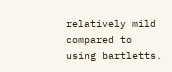relatively mild compared to using bartletts.